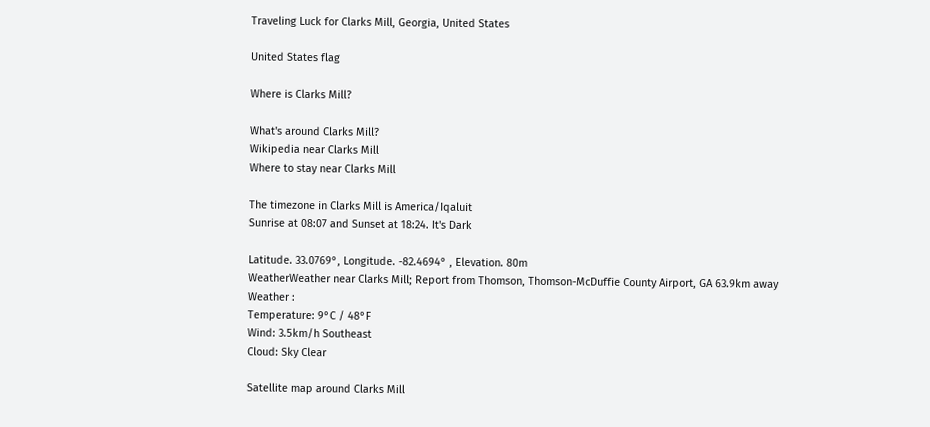Traveling Luck for Clarks Mill, Georgia, United States

United States flag

Where is Clarks Mill?

What's around Clarks Mill?
Wikipedia near Clarks Mill
Where to stay near Clarks Mill

The timezone in Clarks Mill is America/Iqaluit
Sunrise at 08:07 and Sunset at 18:24. It's Dark

Latitude. 33.0769°, Longitude. -82.4694° , Elevation. 80m
WeatherWeather near Clarks Mill; Report from Thomson, Thomson-McDuffie County Airport, GA 63.9km away
Weather :
Temperature: 9°C / 48°F
Wind: 3.5km/h Southeast
Cloud: Sky Clear

Satellite map around Clarks Mill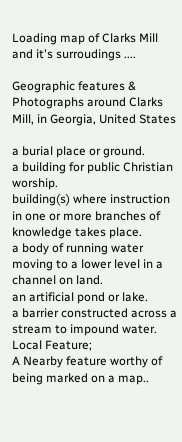Loading map of Clarks Mill and it's surroudings ....

Geographic features & Photographs around Clarks Mill, in Georgia, United States

a burial place or ground.
a building for public Christian worship.
building(s) where instruction in one or more branches of knowledge takes place.
a body of running water moving to a lower level in a channel on land.
an artificial pond or lake.
a barrier constructed across a stream to impound water.
Local Feature;
A Nearby feature worthy of being marked on a map..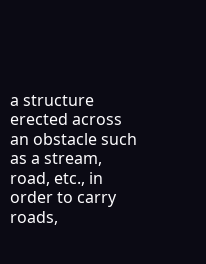a structure erected across an obstacle such as a stream, road, etc., in order to carry roads,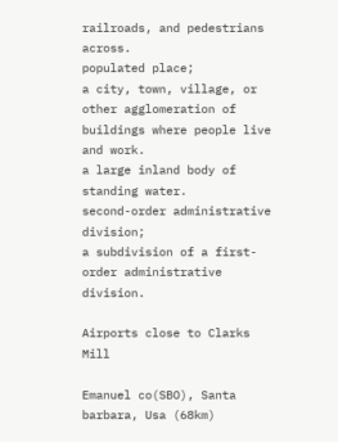railroads, and pedestrians across.
populated place;
a city, town, village, or other agglomeration of buildings where people live and work.
a large inland body of standing water.
second-order administrative division;
a subdivision of a first-order administrative division.

Airports close to Clarks Mill

Emanuel co(SBO), Santa barbara, Usa (68km)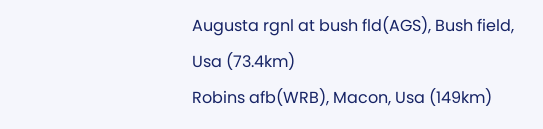Augusta rgnl at bush fld(AGS), Bush field, Usa (73.4km)
Robins afb(WRB), Macon, Usa (149km)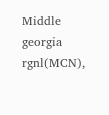Middle georgia rgnl(MCN),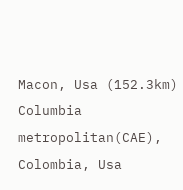Macon, Usa (152.3km)
Columbia metropolitan(CAE), Colombia, Usa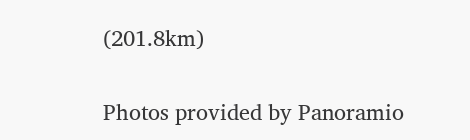(201.8km)

Photos provided by Panoramio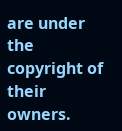are under the copyright of their owners.